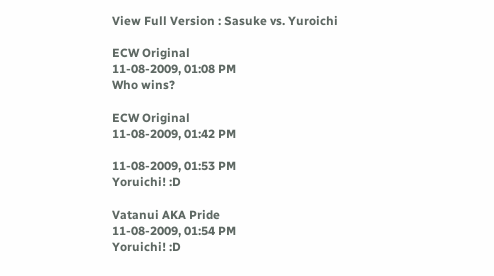View Full Version : Sasuke vs. Yuroichi

ECW Original
11-08-2009, 01:08 PM
Who wins?

ECW Original
11-08-2009, 01:42 PM

11-08-2009, 01:53 PM
Yoruichi! :D

Vatanui AKA Pride
11-08-2009, 01:54 PM
Yoruichi! :D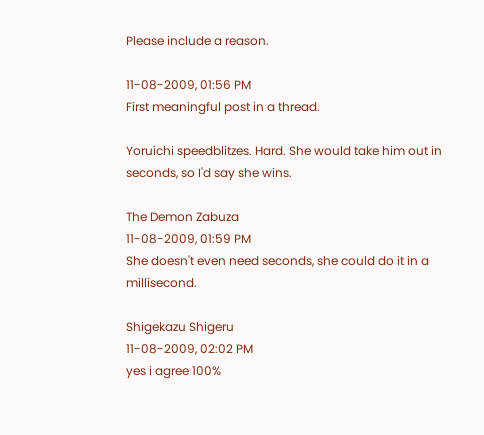Please include a reason.

11-08-2009, 01:56 PM
First meaningful post in a thread.

Yoruichi speedblitzes. Hard. She would take him out in seconds, so I'd say she wins.

The Demon Zabuza
11-08-2009, 01:59 PM
She doesn't even need seconds, she could do it in a millisecond.

Shigekazu Shigeru
11-08-2009, 02:02 PM
yes i agree 100%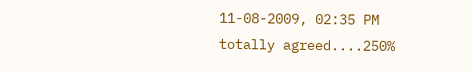11-08-2009, 02:35 PM
totally agreed....250%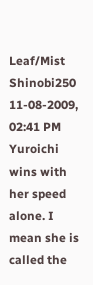Leaf/Mist Shinobi250
11-08-2009, 02:41 PM
Yuroichi wins with her speed alone. I mean she is called the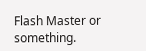Flash Master or something.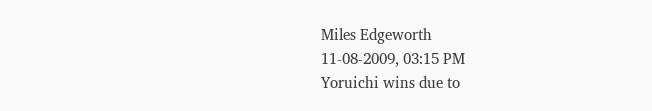Miles Edgeworth
11-08-2009, 03:15 PM
Yoruichi wins due to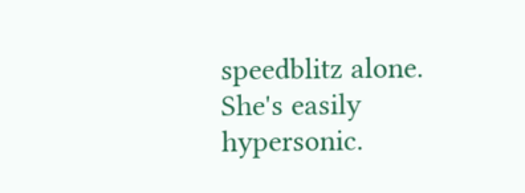speedblitz alone. She's easily hypersonic.